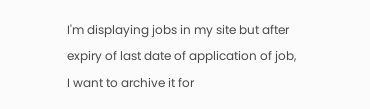I'm displaying jobs in my site but after expiry of last date of application of job, I want to archive it for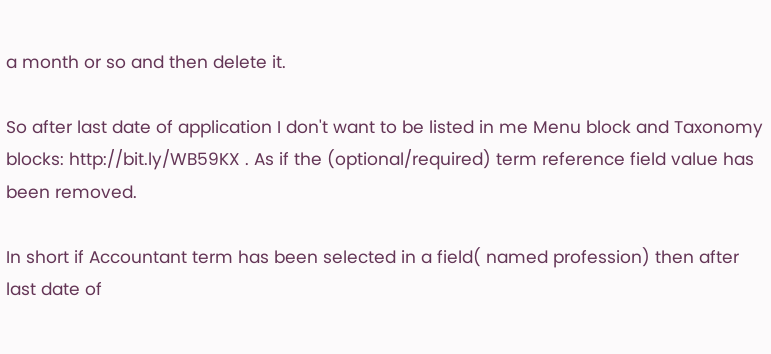a month or so and then delete it.

So after last date of application I don't want to be listed in me Menu block and Taxonomy blocks: http://bit.ly/WB59KX . As if the (optional/required) term reference field value has been removed.

In short if Accountant term has been selected in a field( named profession) then after last date of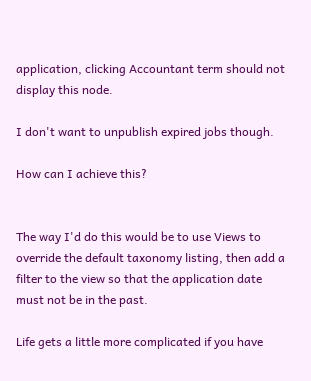application, clicking Accountant term should not display this node.

I don't want to unpublish expired jobs though.

How can I achieve this?


The way I'd do this would be to use Views to override the default taxonomy listing, then add a filter to the view so that the application date must not be in the past.

Life gets a little more complicated if you have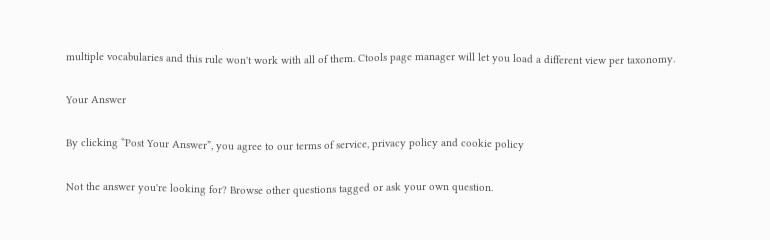multiple vocabularies and this rule won't work with all of them. Ctools page manager will let you load a different view per taxonomy.

Your Answer

By clicking “Post Your Answer”, you agree to our terms of service, privacy policy and cookie policy

Not the answer you're looking for? Browse other questions tagged or ask your own question.